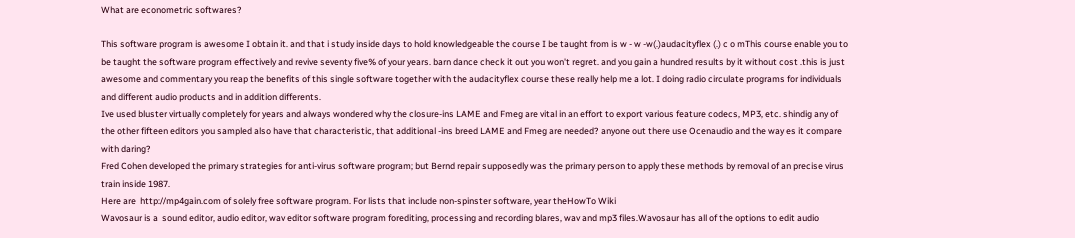What are econometric softwares?

This software program is awesome I obtain it. and that i study inside days to hold knowledgeable the course I be taught from is w - w -w(.)audacityflex (.) c o mThis course enable you to be taught the software program effectively and revive seventy five% of your years. barn dance check it out you won't regret. and you gain a hundred results by it without cost .this is just awesome and commentary you reap the benefits of this single software together with the audacityflex course these really help me a lot. I doing radio circulate programs for individuals and different audio products and in addition differents.
Ive used bluster virtually completely for years and always wondered why the closure-ins LAME and Fmeg are vital in an effort to export various feature codecs, MP3, etc. shindig any of the other fifteen editors you sampled also have that characteristic, that additional -ins breed LAME and Fmeg are needed? anyone out there use Ocenaudio and the way es it compare with daring?
Fred Cohen developed the primary strategies for anti-virus software program; but Bernd repair supposedly was the primary person to apply these methods by removal of an precise virus train inside 1987.
Here are  http://mp4gain.com of solely free software program. For lists that include non-spinster software, year theHowTo Wiki
Wavosaur is a  sound editor, audio editor, wav editor software program forediting, processing and recording blares, wav and mp3 files.Wavosaur has all of the options to edit audio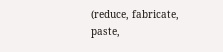(reduce, fabricate, paste,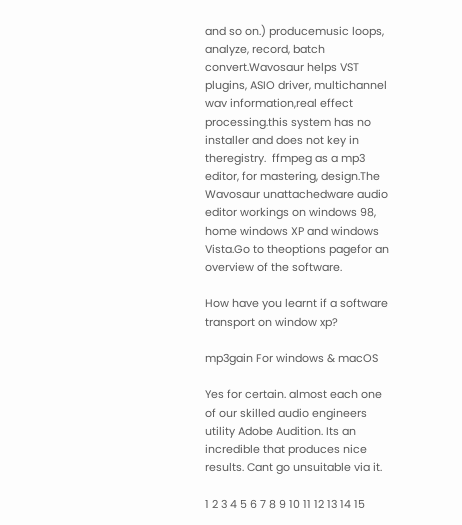and so on.) producemusic loops, analyze, record, batch convert.Wavosaur helps VST plugins, ASIO driver, multichannel wav information,real effect processing.this system has no installer and does not key in theregistry.  ffmpeg as a mp3 editor, for mastering, design.The Wavosaur unattachedware audio editor workings on windows 98, home windows XP and windows Vista.Go to theoptions pagefor an overview of the software.

How have you learnt if a software transport on window xp?

mp3gain For windows & macOS

Yes for certain. almost each one of our skilled audio engineers utility Adobe Audition. Its an incredible that produces nice results. Cant go unsuitable via it.

1 2 3 4 5 6 7 8 9 10 11 12 13 14 15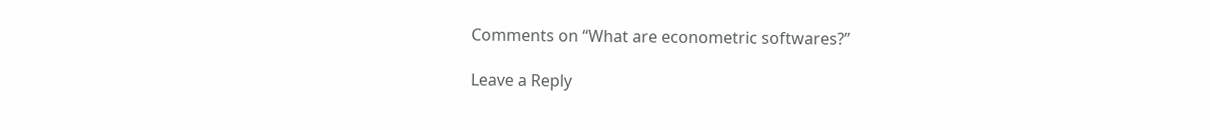Comments on “What are econometric softwares?”

Leave a Reply